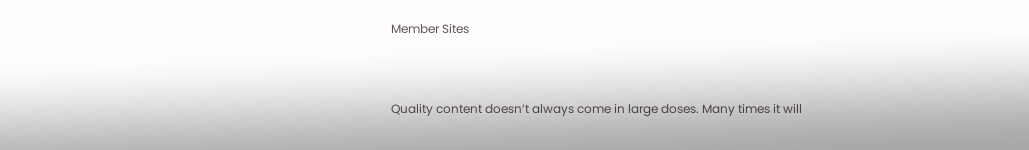Member Sites


Quality content doesn’t always come in large doses. Many times it will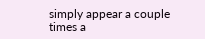simply appear a couple times a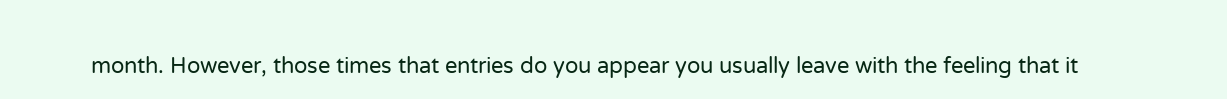month. However, those times that entries do you appear you usually leave with the feeling that it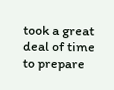took a great deal of time to prepare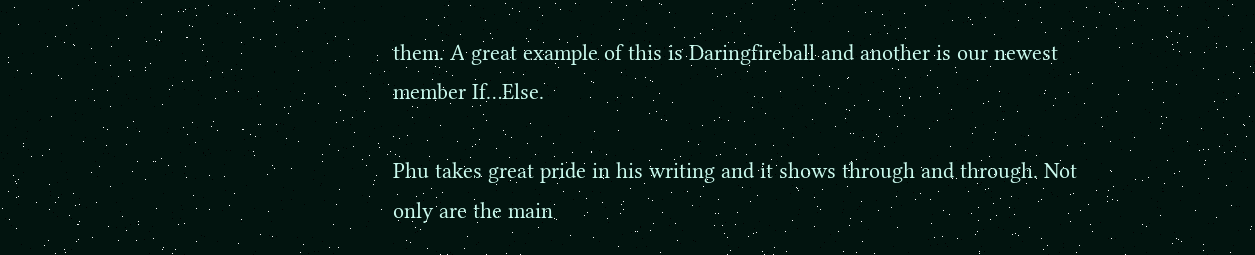them. A great example of this is Daringfireball and another is our newest member If…Else.

Phu takes great pride in his writing and it shows through and through. Not only are the main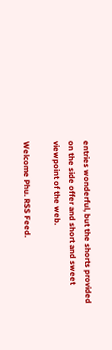entries wonderful, but the shorts provided on the side offer and short and sweet viewpoint of the web.

Welcome Phu. RSS Feed.